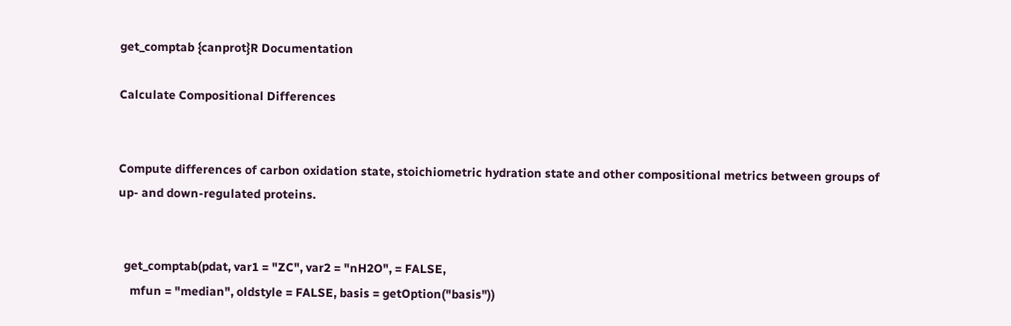get_comptab {canprot}R Documentation

Calculate Compositional Differences


Compute differences of carbon oxidation state, stoichiometric hydration state and other compositional metrics between groups of up- and down-regulated proteins.


  get_comptab(pdat, var1 = "ZC", var2 = "nH2O", = FALSE,
    mfun = "median", oldstyle = FALSE, basis = getOption("basis"))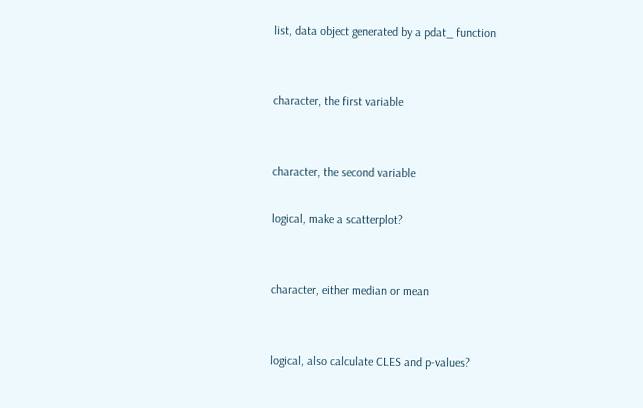list, data object generated by a pdat_ function


character, the first variable


character, the second variable

logical, make a scatterplot?


character, either median or mean


logical, also calculate CLES and p-values?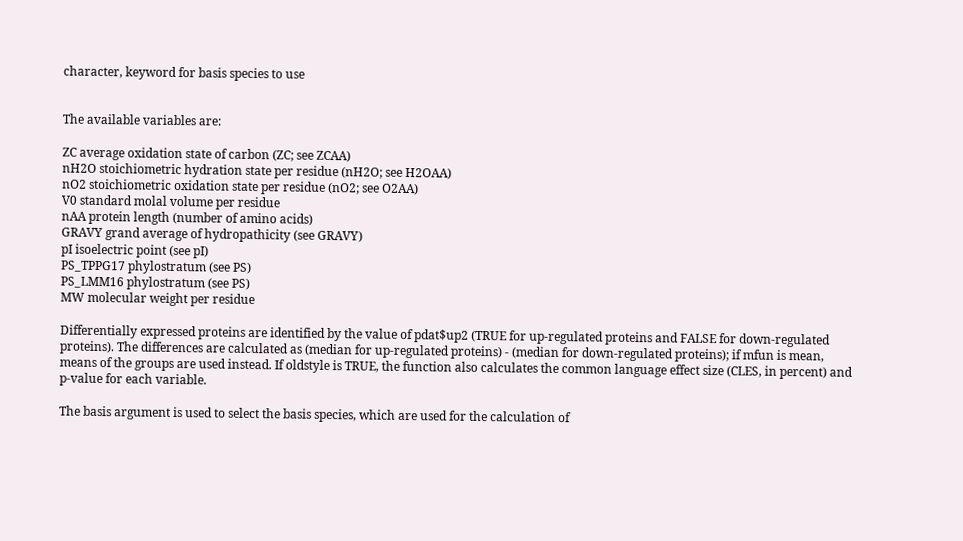character, keyword for basis species to use


The available variables are:

ZC average oxidation state of carbon (ZC; see ZCAA)
nH2O stoichiometric hydration state per residue (nH2O; see H2OAA)
nO2 stoichiometric oxidation state per residue (nO2; see O2AA)
V0 standard molal volume per residue
nAA protein length (number of amino acids)
GRAVY grand average of hydropathicity (see GRAVY)
pI isoelectric point (see pI)
PS_TPPG17 phylostratum (see PS)
PS_LMM16 phylostratum (see PS)
MW molecular weight per residue

Differentially expressed proteins are identified by the value of pdat$up2 (TRUE for up-regulated proteins and FALSE for down-regulated proteins). The differences are calculated as (median for up-regulated proteins) - (median for down-regulated proteins); if mfun is mean, means of the groups are used instead. If oldstyle is TRUE, the function also calculates the common language effect size (CLES, in percent) and p-value for each variable.

The basis argument is used to select the basis species, which are used for the calculation of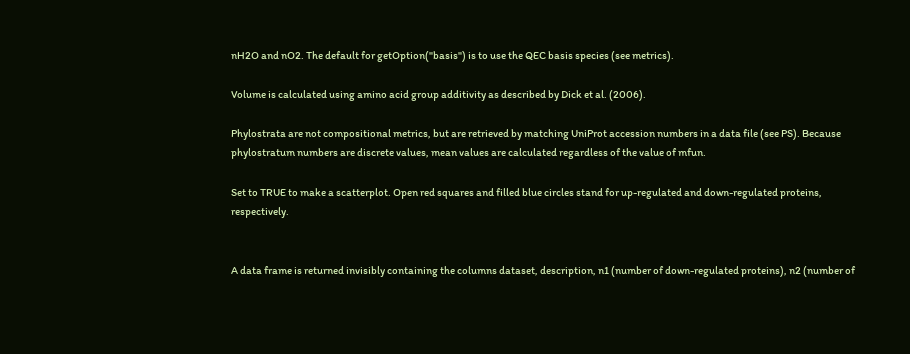nH2O and nO2. The default for getOption("basis") is to use the QEC basis species (see metrics).

Volume is calculated using amino acid group additivity as described by Dick et al. (2006).

Phylostrata are not compositional metrics, but are retrieved by matching UniProt accession numbers in a data file (see PS). Because phylostratum numbers are discrete values, mean values are calculated regardless of the value of mfun.

Set to TRUE to make a scatterplot. Open red squares and filled blue circles stand for up-regulated and down-regulated proteins, respectively.


A data frame is returned invisibly containing the columns dataset, description, n1 (number of down-regulated proteins), n2 (number of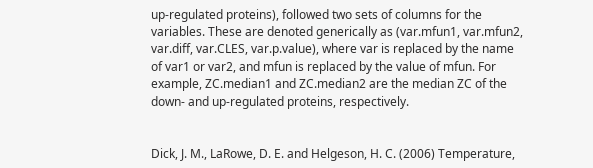up-regulated proteins), followed two sets of columns for the variables. These are denoted generically as (var.mfun1, var.mfun2, var.diff, var.CLES, var.p.value), where var is replaced by the name of var1 or var2, and mfun is replaced by the value of mfun. For example, ZC.median1 and ZC.median2 are the median ZC of the down- and up-regulated proteins, respectively.


Dick, J. M., LaRowe, D. E. and Helgeson, H. C. (2006) Temperature,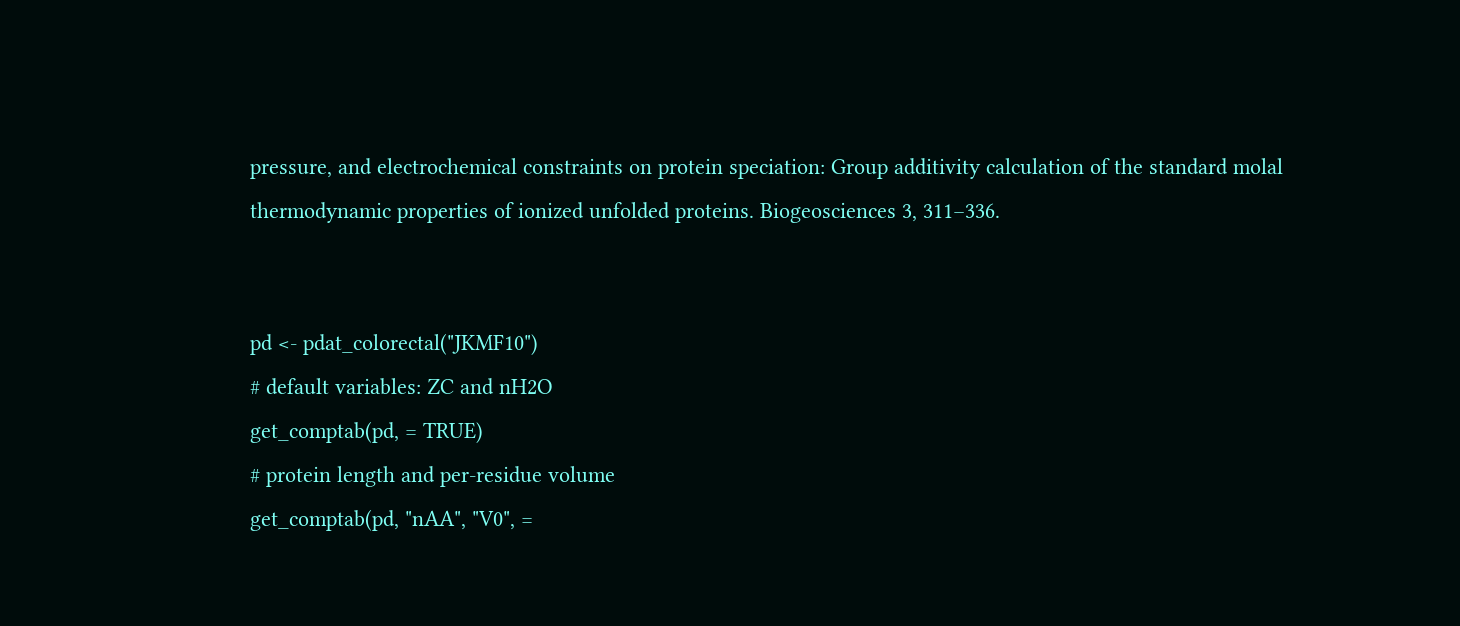pressure, and electrochemical constraints on protein speciation: Group additivity calculation of the standard molal thermodynamic properties of ionized unfolded proteins. Biogeosciences 3, 311–336.


pd <- pdat_colorectal("JKMF10")
# default variables: ZC and nH2O
get_comptab(pd, = TRUE)
# protein length and per-residue volume
get_comptab(pd, "nAA", "V0", =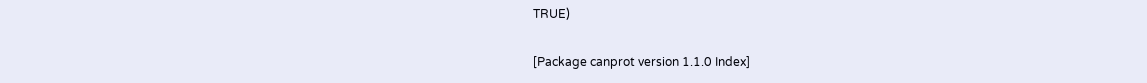TRUE)

[Package canprot version 1.1.0 Index]